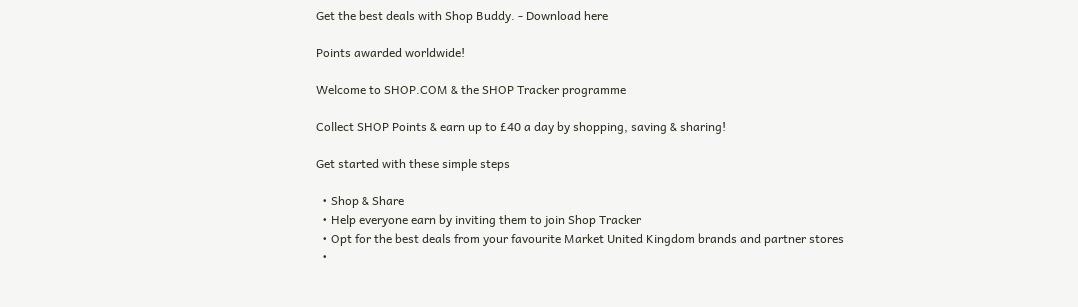Get the best deals with Shop Buddy. - Download here

Points awarded worldwide!

Welcome to SHOP.COM & the SHOP Tracker programme

Collect SHOP Points & earn up to £40 a day by shopping, saving & sharing!

Get started with these simple steps

  • Shop & Share
  • Help everyone earn by inviting them to join Shop Tracker
  • Opt for the best deals from your favourite Market United Kingdom brands and partner stores
  •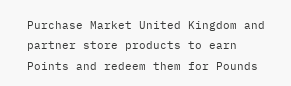Purchase Market United Kingdom and partner store products to earn Points and redeem them for Pounds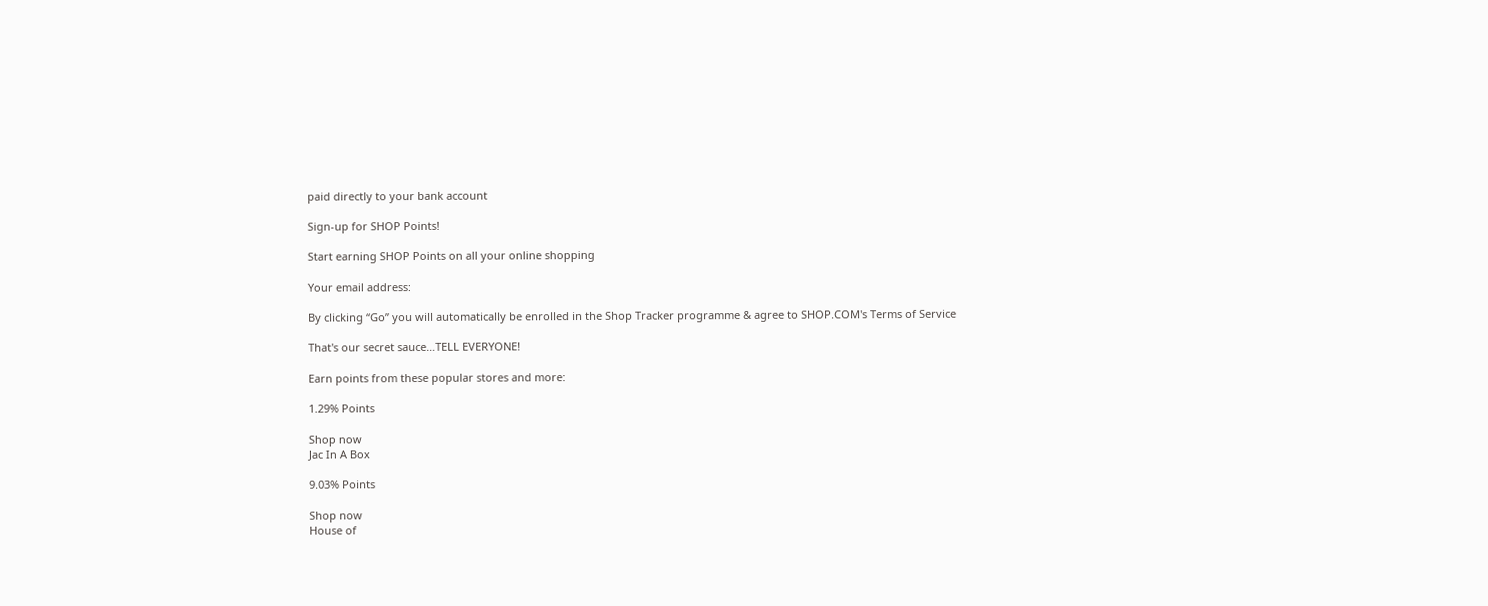paid directly to your bank account

Sign-up for SHOP Points!

Start earning SHOP Points on all your online shopping

Your email address:

By clicking “Go” you will automatically be enrolled in the Shop Tracker programme & agree to SHOP.COM's Terms of Service

That's our secret sauce…TELL EVERYONE!

Earn points from these popular stores and more:

1.29% Points

Shop now
Jac In A Box

9.03% Points

Shop now
House of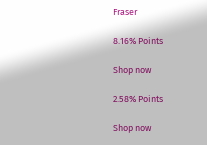Fraser

8.16% Points

Shop now

2.58% Points

Shop now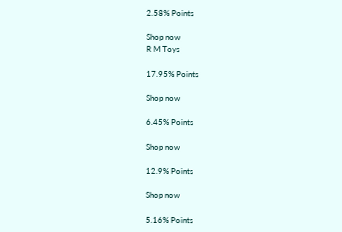2.58% Points

Shop now
R M Toys

17.95% Points

Shop now

6.45% Points

Shop now

12.9% Points

Shop now

5.16% Points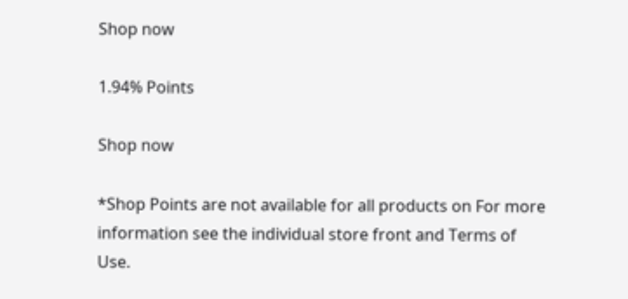Shop now

1.94% Points

Shop now

*Shop Points are not available for all products on For more information see the individual store front and Terms of Use.